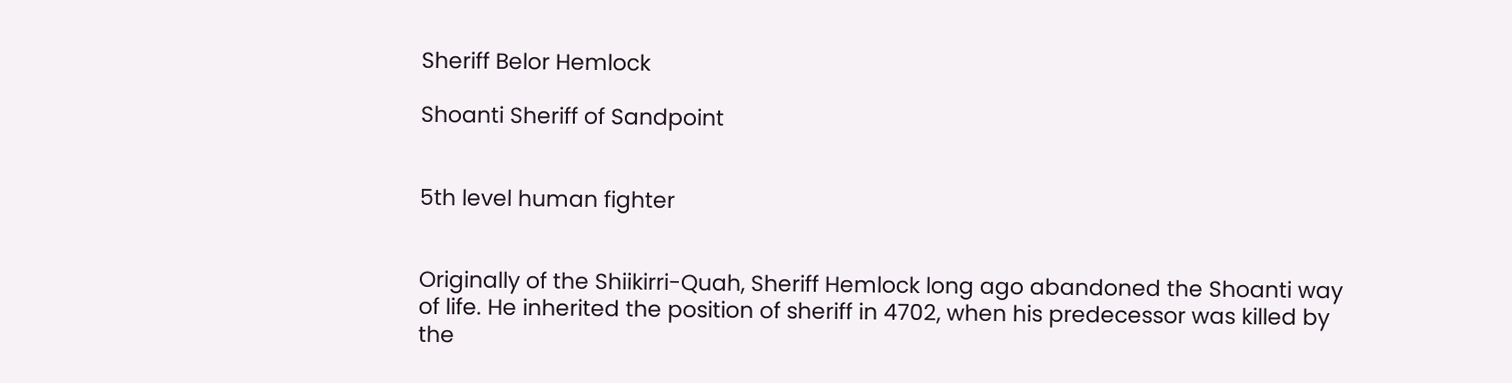Sheriff Belor Hemlock

Shoanti Sheriff of Sandpoint


5th level human fighter


Originally of the Shiikirri-Quah, Sheriff Hemlock long ago abandoned the Shoanti way of life. He inherited the position of sheriff in 4702, when his predecessor was killed by the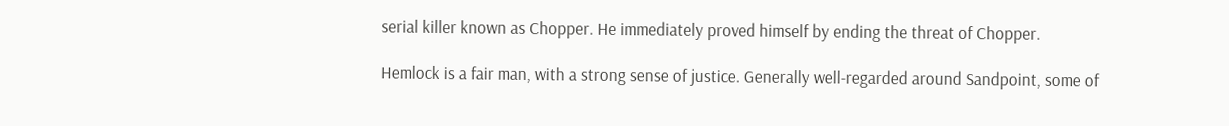serial killer known as Chopper. He immediately proved himself by ending the threat of Chopper.

Hemlock is a fair man, with a strong sense of justice. Generally well-regarded around Sandpoint, some of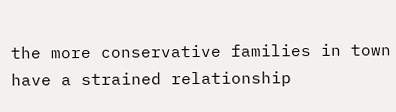the more conservative families in town have a strained relationship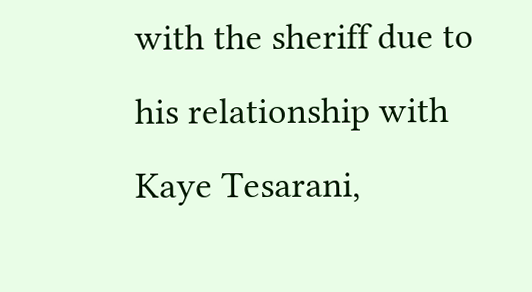with the sheriff due to his relationship with Kaye Tesarani,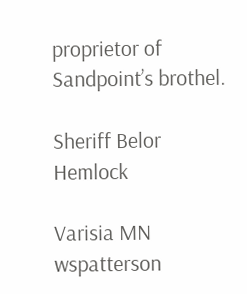proprietor of Sandpoint’s brothel.

Sheriff Belor Hemlock

Varisia MN wspatterson